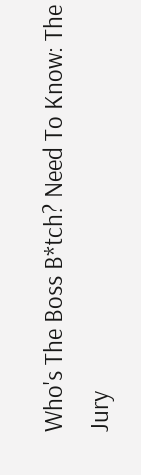Who's The Boss B*tch? Need To Know: The Jury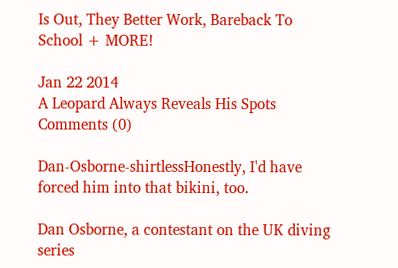Is Out, They Better Work, Bareback To School + MORE!

Jan 22 2014
A Leopard Always Reveals His Spots Comments (0)

Dan-Osborne-shirtlessHonestly, I'd have forced him into that bikini, too.

Dan Osborne, a contestant on the UK diving series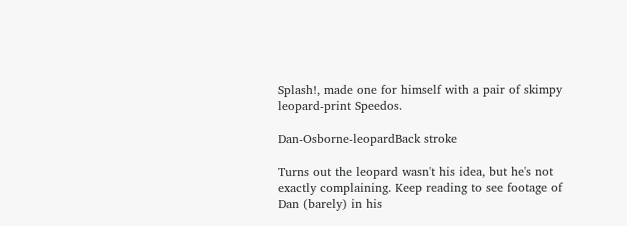Splash!, made one for himself with a pair of skimpy leopard-print Speedos.

Dan-Osborne-leopardBack stroke

Turns out the leopard wasn't his idea, but he's not exactly complaining. Keep reading to see footage of Dan (barely) in his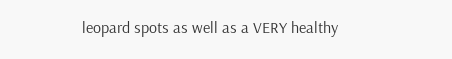leopard spots as well as a VERY healthy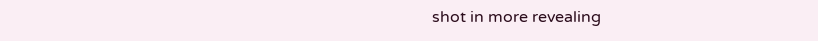shot in more revealing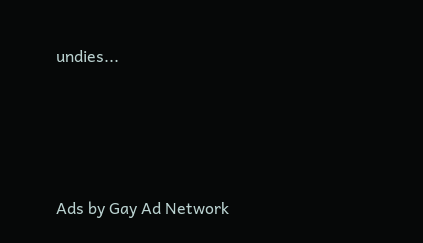undies...





Ads by Gay Ad Network